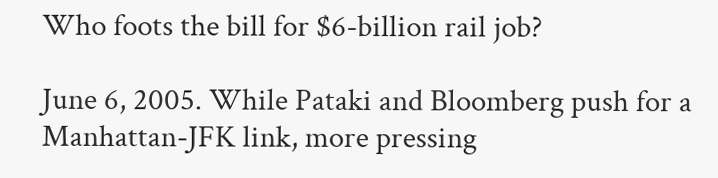Who foots the bill for $6-billion rail job?

June 6, 2005. While Pataki and Bloomberg push for a Manhattan-JFK link, more pressing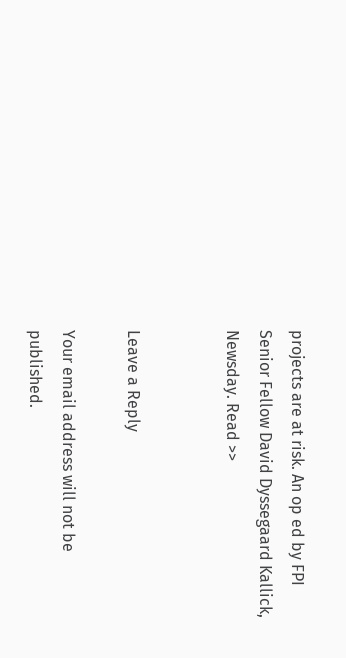projects are at risk. An op ed by FPI Senior Fellow David Dyssegaard Kallick, Newsday. Read >>


Leave a Reply

Your email address will not be published.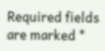Required fields are marked *